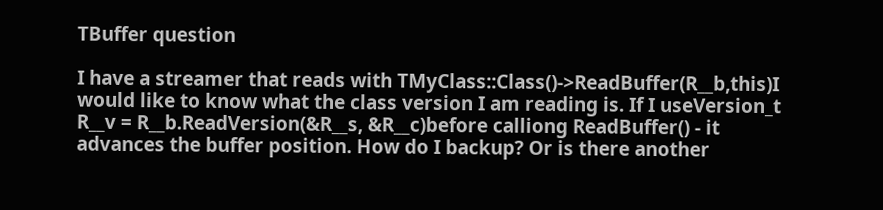TBuffer question

I have a streamer that reads with TMyClass::Class()->ReadBuffer(R__b,this)I would like to know what the class version I am reading is. If I useVersion_t R__v = R__b.ReadVersion(&R__s, &R__c)before calliong ReadBuffer() - it advances the buffer position. How do I backup? Or is there another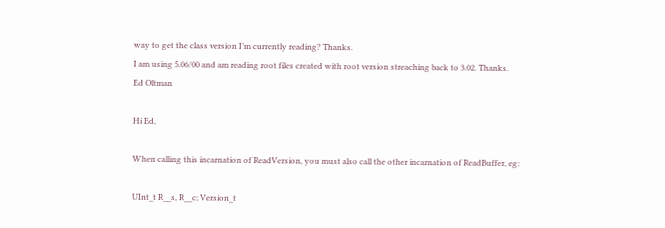way to get the class version I’m currently reading? Thanks.
I am using 5.06/00 and am reading root files created with root version streaching back to 3.02. Thanks.
Ed Oltman

Hi Ed,

When calling this incarnation of ReadVersion, you must also call the other incarnation of ReadBuffer, eg:

UInt_t R__s, R__c; Version_t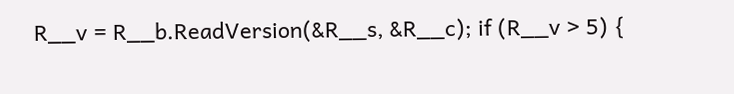R__v = R__b.ReadVersion(&R__s, &R__c); if (R__v > 5) {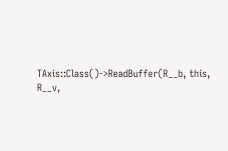TAxis::Class()->ReadBuffer(R__b, this, R__v,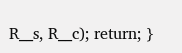R__s, R__c); return; }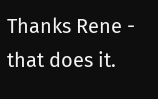Thanks Rene - that does it.